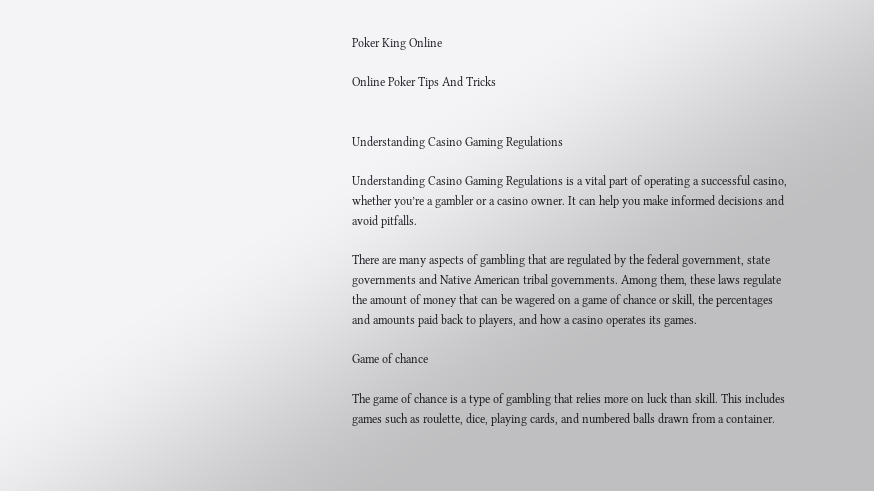Poker King Online

Online Poker Tips And Tricks


Understanding Casino Gaming Regulations

Understanding Casino Gaming Regulations is a vital part of operating a successful casino, whether you’re a gambler or a casino owner. It can help you make informed decisions and avoid pitfalls.

There are many aspects of gambling that are regulated by the federal government, state governments and Native American tribal governments. Among them, these laws regulate the amount of money that can be wagered on a game of chance or skill, the percentages and amounts paid back to players, and how a casino operates its games.

Game of chance

The game of chance is a type of gambling that relies more on luck than skill. This includes games such as roulette, dice, playing cards, and numbered balls drawn from a container.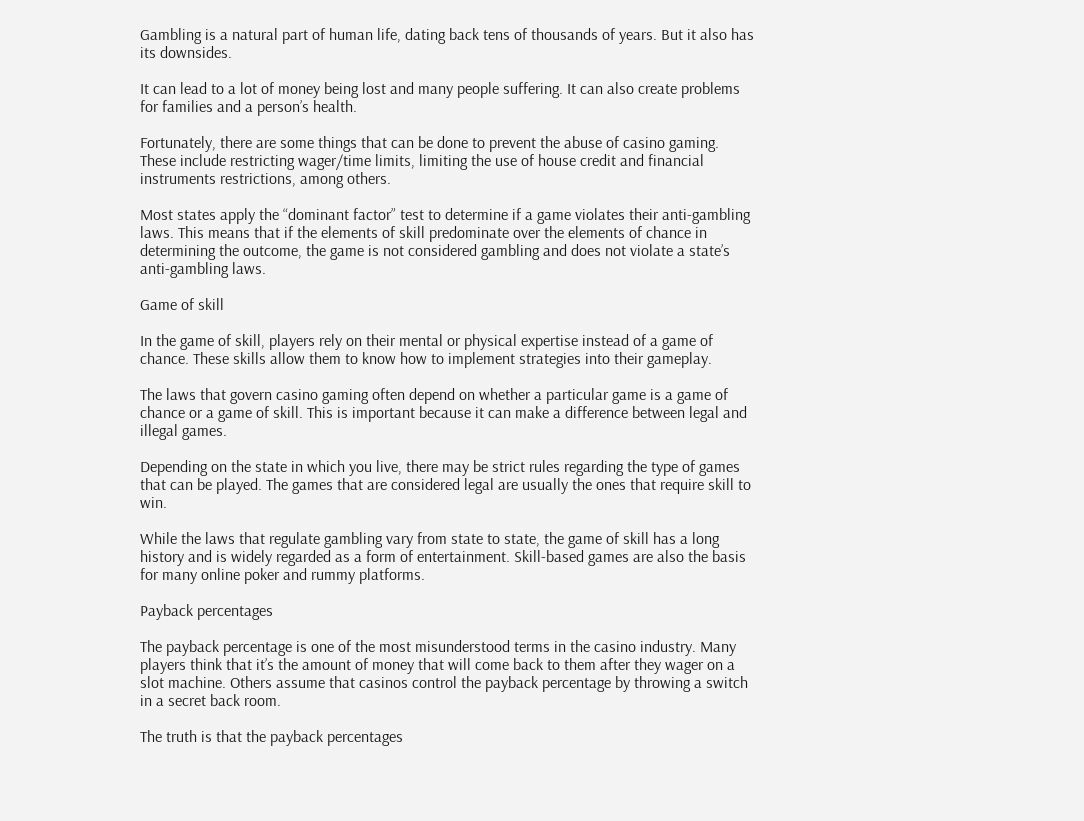Gambling is a natural part of human life, dating back tens of thousands of years. But it also has its downsides.

It can lead to a lot of money being lost and many people suffering. It can also create problems for families and a person’s health.

Fortunately, there are some things that can be done to prevent the abuse of casino gaming. These include restricting wager/time limits, limiting the use of house credit and financial instruments restrictions, among others.

Most states apply the “dominant factor” test to determine if a game violates their anti-gambling laws. This means that if the elements of skill predominate over the elements of chance in determining the outcome, the game is not considered gambling and does not violate a state’s anti-gambling laws.

Game of skill

In the game of skill, players rely on their mental or physical expertise instead of a game of chance. These skills allow them to know how to implement strategies into their gameplay.

The laws that govern casino gaming often depend on whether a particular game is a game of chance or a game of skill. This is important because it can make a difference between legal and illegal games.

Depending on the state in which you live, there may be strict rules regarding the type of games that can be played. The games that are considered legal are usually the ones that require skill to win.

While the laws that regulate gambling vary from state to state, the game of skill has a long history and is widely regarded as a form of entertainment. Skill-based games are also the basis for many online poker and rummy platforms.

Payback percentages

The payback percentage is one of the most misunderstood terms in the casino industry. Many players think that it’s the amount of money that will come back to them after they wager on a slot machine. Others assume that casinos control the payback percentage by throwing a switch in a secret back room.

The truth is that the payback percentages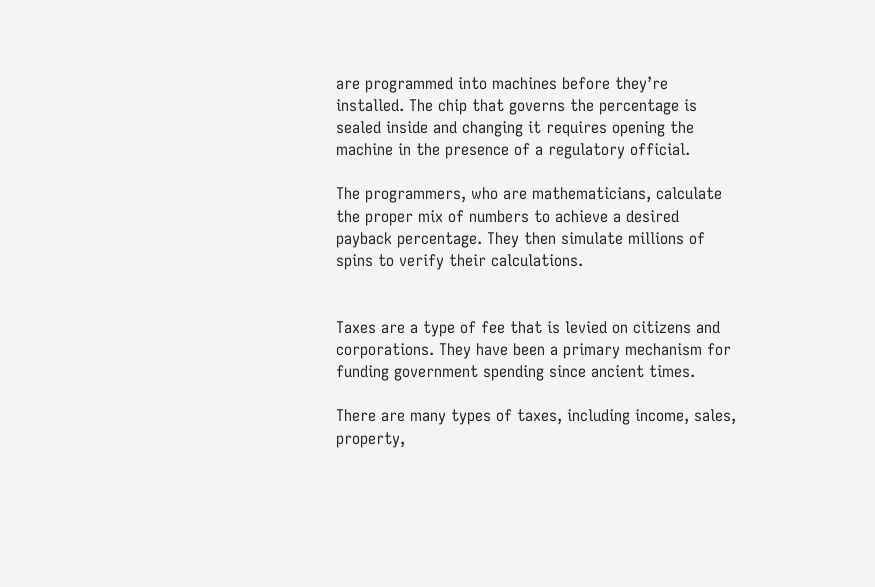are programmed into machines before they’re installed. The chip that governs the percentage is sealed inside and changing it requires opening the machine in the presence of a regulatory official.

The programmers, who are mathematicians, calculate the proper mix of numbers to achieve a desired payback percentage. They then simulate millions of spins to verify their calculations.


Taxes are a type of fee that is levied on citizens and corporations. They have been a primary mechanism for funding government spending since ancient times.

There are many types of taxes, including income, sales, property,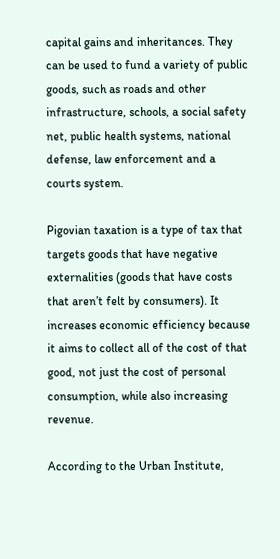capital gains and inheritances. They can be used to fund a variety of public goods, such as roads and other infrastructure, schools, a social safety net, public health systems, national defense, law enforcement and a courts system.

Pigovian taxation is a type of tax that targets goods that have negative externalities (goods that have costs that aren’t felt by consumers). It increases economic efficiency because it aims to collect all of the cost of that good, not just the cost of personal consumption, while also increasing revenue.

According to the Urban Institute,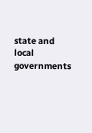state and local governments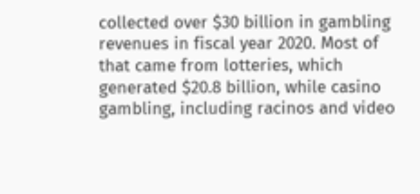collected over $30 billion in gambling revenues in fiscal year 2020. Most of that came from lotteries, which generated $20.8 billion, while casino gambling, including racinos and video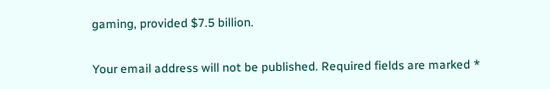gaming, provided $7.5 billion.


Your email address will not be published. Required fields are marked *